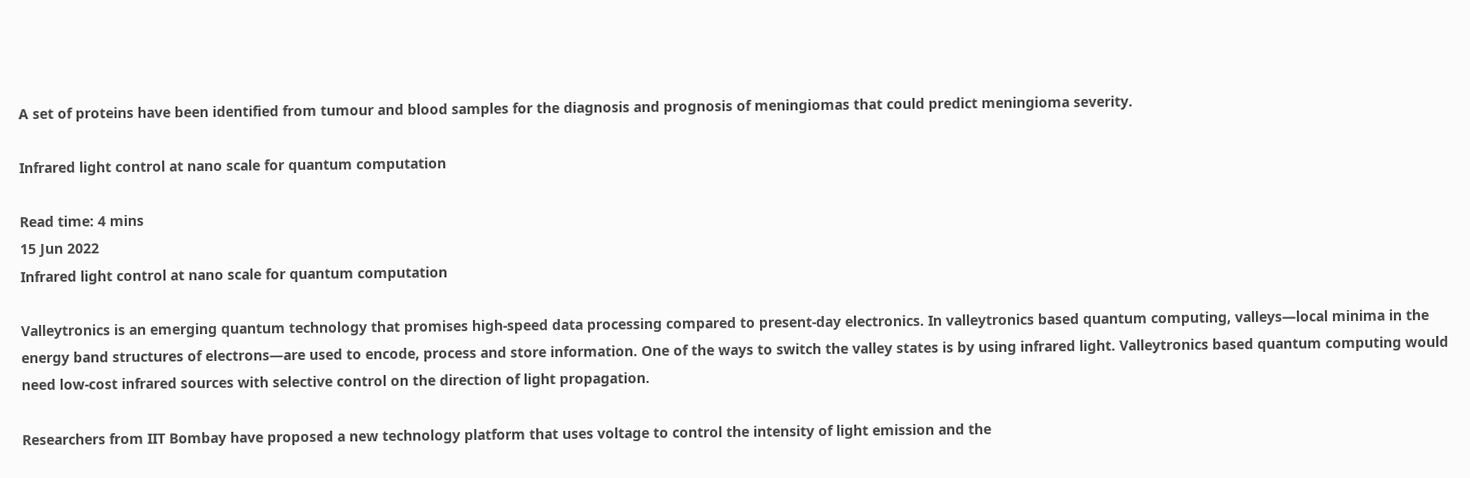A set of proteins have been identified from tumour and blood samples for the diagnosis and prognosis of meningiomas that could predict meningioma severity.

Infrared light control at nano scale for quantum computation

Read time: 4 mins
15 Jun 2022
Infrared light control at nano scale for quantum computation

Valleytronics is an emerging quantum technology that promises high-speed data processing compared to present-day electronics. In valleytronics based quantum computing, valleys—local minima in the energy band structures of electrons—are used to encode, process and store information. One of the ways to switch the valley states is by using infrared light. Valleytronics based quantum computing would need low-cost infrared sources with selective control on the direction of light propagation.

Researchers from IIT Bombay have proposed a new technology platform that uses voltage to control the intensity of light emission and the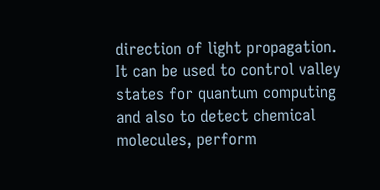direction of light propagation. It can be used to control valley states for quantum computing and also to detect chemical molecules, perform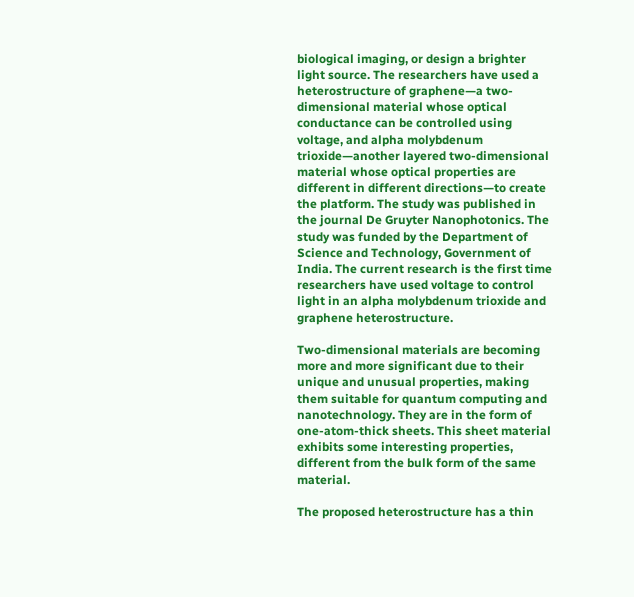biological imaging, or design a brighter light source. The researchers have used a heterostructure of graphene—a two-dimensional material whose optical conductance can be controlled using voltage, and alpha molybdenum trioxide—another layered two-dimensional material whose optical properties are different in different directions—to create the platform. The study was published in the journal De Gruyter Nanophotonics. The study was funded by the Department of Science and Technology, Government of India. The current research is the first time researchers have used voltage to control light in an alpha molybdenum trioxide and graphene heterostructure.

Two-dimensional materials are becoming more and more significant due to their unique and unusual properties, making them suitable for quantum computing and nanotechnology. They are in the form of one-atom-thick sheets. This sheet material exhibits some interesting properties, different from the bulk form of the same material.

The proposed heterostructure has a thin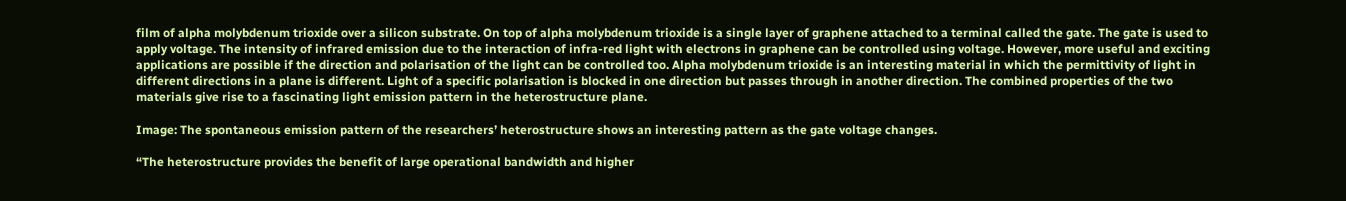film of alpha molybdenum trioxide over a silicon substrate. On top of alpha molybdenum trioxide is a single layer of graphene attached to a terminal called the gate. The gate is used to apply voltage. The intensity of infrared emission due to the interaction of infra-red light with electrons in graphene can be controlled using voltage. However, more useful and exciting applications are possible if the direction and polarisation of the light can be controlled too. Alpha molybdenum trioxide is an interesting material in which the permittivity of light in different directions in a plane is different. Light of a specific polarisation is blocked in one direction but passes through in another direction. The combined properties of the two materials give rise to a fascinating light emission pattern in the heterostructure plane.

Image: The spontaneous emission pattern of the researchers’ heterostructure shows an interesting pattern as the gate voltage changes.

“The heterostructure provides the benefit of large operational bandwidth and higher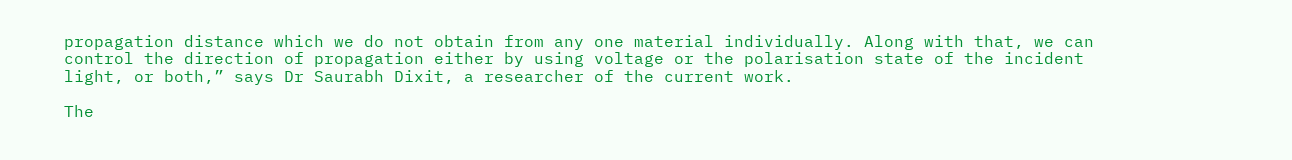propagation distance which we do not obtain from any one material individually. Along with that, we can control the direction of propagation either by using voltage or the polarisation state of the incident light, or both,” says Dr Saurabh Dixit, a researcher of the current work.

The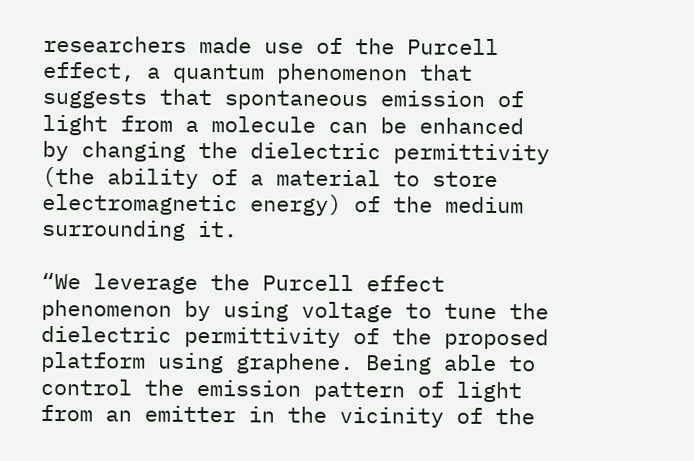researchers made use of the Purcell effect, a quantum phenomenon that suggests that spontaneous emission of light from a molecule can be enhanced by changing the dielectric permittivity (the ability of a material to store electromagnetic energy) of the medium surrounding it.

“We leverage the Purcell effect phenomenon by using voltage to tune the dielectric permittivity of the proposed platform using graphene. Being able to control the emission pattern of light from an emitter in the vicinity of the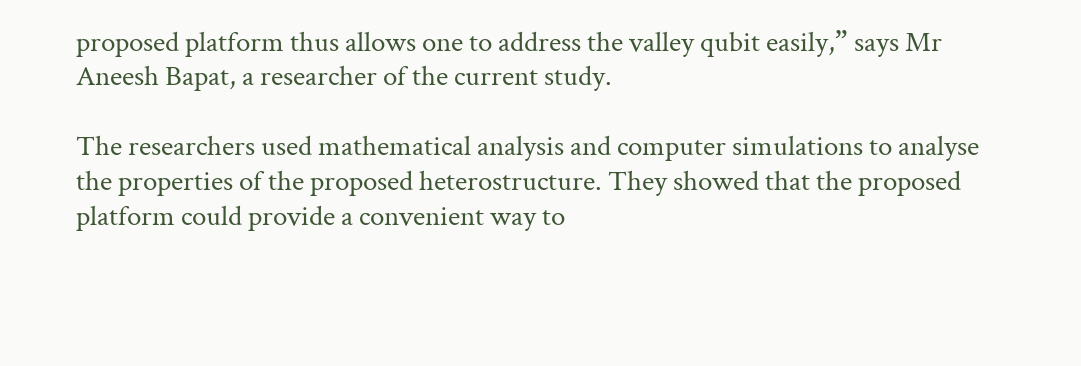proposed platform thus allows one to address the valley qubit easily,” says Mr Aneesh Bapat, a researcher of the current study.

The researchers used mathematical analysis and computer simulations to analyse the properties of the proposed heterostructure. They showed that the proposed platform could provide a convenient way to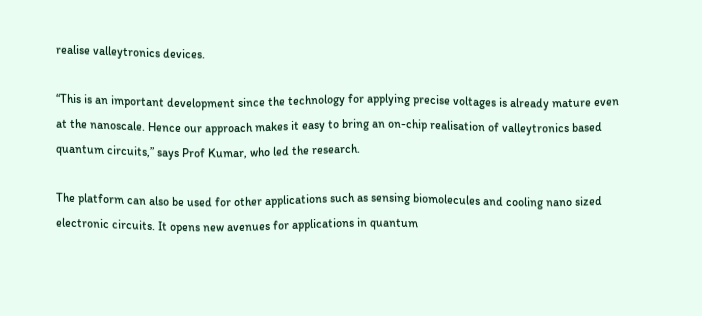realise valleytronics devices.

“This is an important development since the technology for applying precise voltages is already mature even at the nanoscale. Hence our approach makes it easy to bring an on-chip realisation of valleytronics based quantum circuits,” says Prof Kumar, who led the research.

The platform can also be used for other applications such as sensing biomolecules and cooling nano sized electronic circuits. It opens new avenues for applications in quantum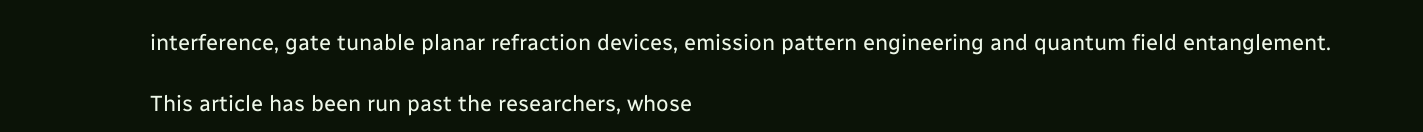interference, gate tunable planar refraction devices, emission pattern engineering and quantum field entanglement.

This article has been run past the researchers, whose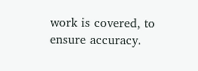work is covered, to ensure accuracy.